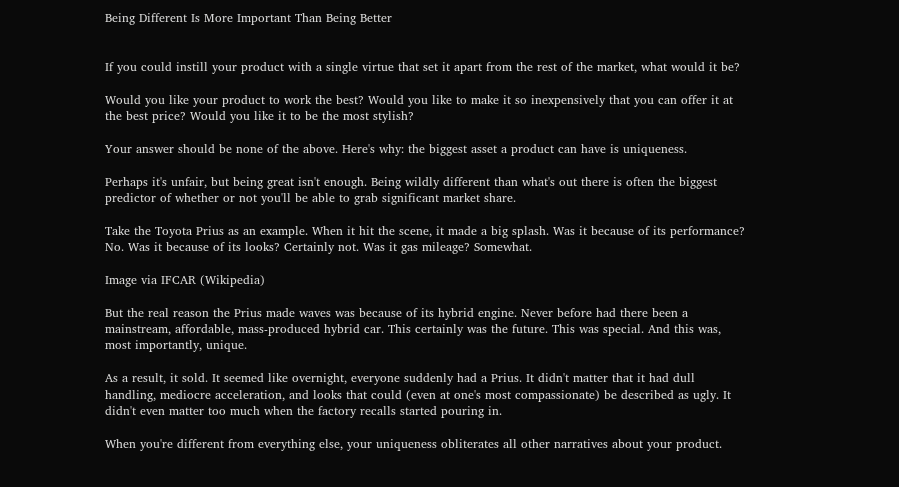Being Different Is More Important Than Being Better


If you could instill your product with a single virtue that set it apart from the rest of the market, what would it be?

Would you like your product to work the best? Would you like to make it so inexpensively that you can offer it at the best price? Would you like it to be the most stylish?

Your answer should be none of the above. Here's why: the biggest asset a product can have is uniqueness.

Perhaps it's unfair, but being great isn't enough. Being wildly different than what's out there is often the biggest predictor of whether or not you'll be able to grab significant market share.

Take the Toyota Prius as an example. When it hit the scene, it made a big splash. Was it because of its performance? No. Was it because of its looks? Certainly not. Was it gas mileage? Somewhat.

Image via IFCAR (Wikipedia)

But the real reason the Prius made waves was because of its hybrid engine. Never before had there been a mainstream, affordable, mass-produced hybrid car. This certainly was the future. This was special. And this was, most importantly, unique.

As a result, it sold. It seemed like overnight, everyone suddenly had a Prius. It didn't matter that it had dull handling, mediocre acceleration, and looks that could (even at one's most compassionate) be described as ugly. It didn't even matter too much when the factory recalls started pouring in.

When you're different from everything else, your uniqueness obliterates all other narratives about your product.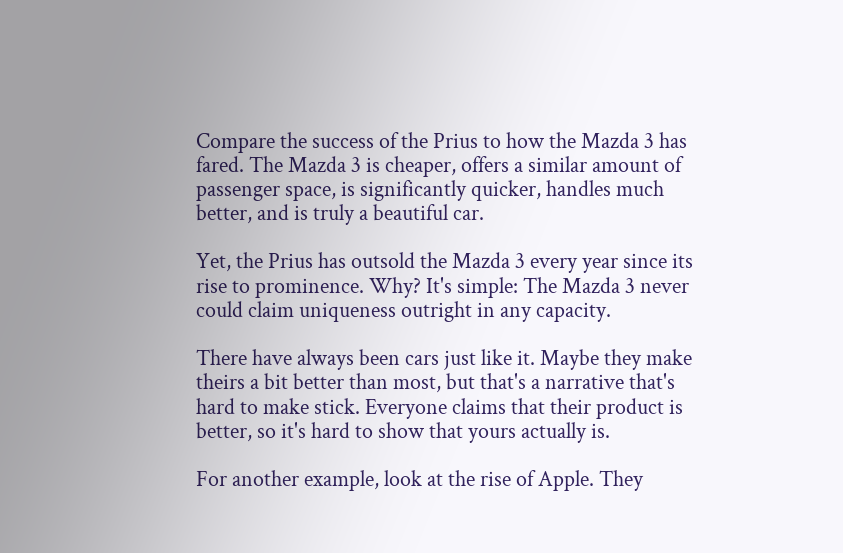Compare the success of the Prius to how the Mazda 3 has fared. The Mazda 3 is cheaper, offers a similar amount of passenger space, is significantly quicker, handles much better, and is truly a beautiful car.

Yet, the Prius has outsold the Mazda 3 every year since its rise to prominence. Why? It's simple: The Mazda 3 never could claim uniqueness outright in any capacity.

There have always been cars just like it. Maybe they make theirs a bit better than most, but that's a narrative that's hard to make stick. Everyone claims that their product is better, so it's hard to show that yours actually is.

For another example, look at the rise of Apple. They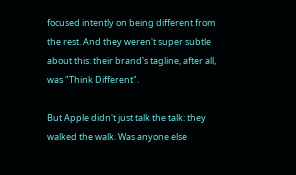focused intently on being different from the rest. And they weren't super subtle about this: their brand's tagline, after all, was "Think Different".

But Apple didn't just talk the talk: they walked the walk. Was anyone else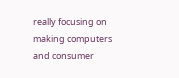really focusing on making computers and consumer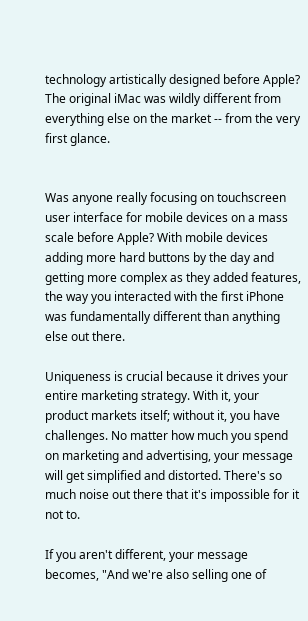technology artistically designed before Apple? The original iMac was wildly different from everything else on the market -- from the very first glance.


Was anyone really focusing on touchscreen user interface for mobile devices on a mass scale before Apple? With mobile devices adding more hard buttons by the day and getting more complex as they added features, the way you interacted with the first iPhone was fundamentally different than anything else out there.

Uniqueness is crucial because it drives your entire marketing strategy. With it, your product markets itself; without it, you have challenges. No matter how much you spend on marketing and advertising, your message will get simplified and distorted. There's so much noise out there that it's impossible for it not to.

If you aren't different, your message becomes, "And we're also selling one of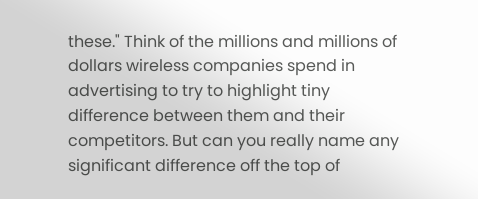these." Think of the millions and millions of dollars wireless companies spend in advertising to try to highlight tiny difference between them and their competitors. But can you really name any significant difference off the top of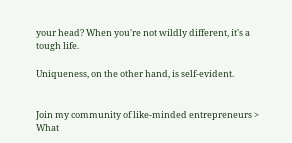your head? When you're not wildly different, it's a tough life.

Uniqueness, on the other hand, is self-evident.


Join my community of like-minded entrepreneurs > What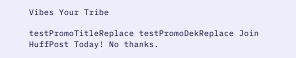Vibes Your Tribe

testPromoTitleReplace testPromoDekReplace Join HuffPost Today! No thanks.